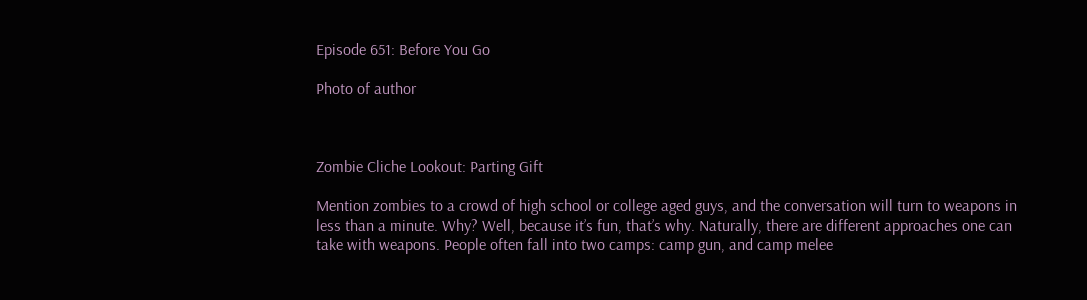Episode 651: Before You Go

Photo of author



Zombie Cliche Lookout: Parting Gift

Mention zombies to a crowd of high school or college aged guys, and the conversation will turn to weapons in less than a minute. Why? Well, because it’s fun, that’s why. Naturally, there are different approaches one can take with weapons. People often fall into two camps: camp gun, and camp melee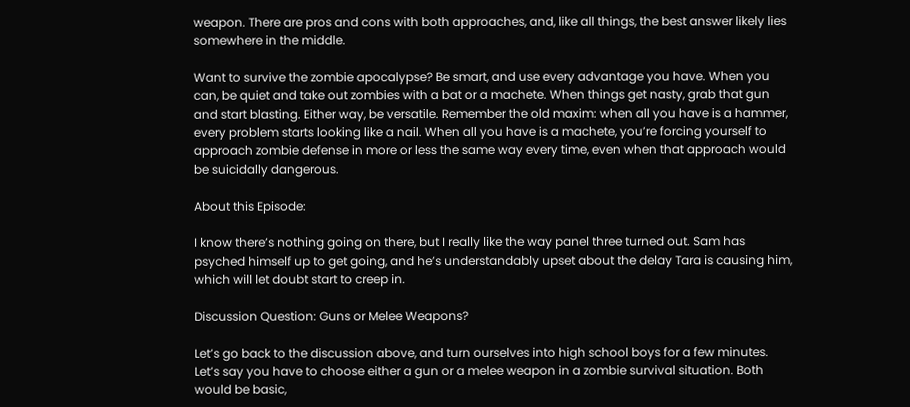weapon. There are pros and cons with both approaches, and, like all things, the best answer likely lies somewhere in the middle.

Want to survive the zombie apocalypse? Be smart, and use every advantage you have. When you can, be quiet and take out zombies with a bat or a machete. When things get nasty, grab that gun and start blasting. Either way, be versatile. Remember the old maxim: when all you have is a hammer, every problem starts looking like a nail. When all you have is a machete, you’re forcing yourself to approach zombie defense in more or less the same way every time, even when that approach would be suicidally dangerous.

About this Episode:

I know there’s nothing going on there, but I really like the way panel three turned out. Sam has psyched himself up to get going, and he’s understandably upset about the delay Tara is causing him, which will let doubt start to creep in.

Discussion Question: Guns or Melee Weapons?

Let’s go back to the discussion above, and turn ourselves into high school boys for a few minutes. Let’s say you have to choose either a gun or a melee weapon in a zombie survival situation. Both would be basic,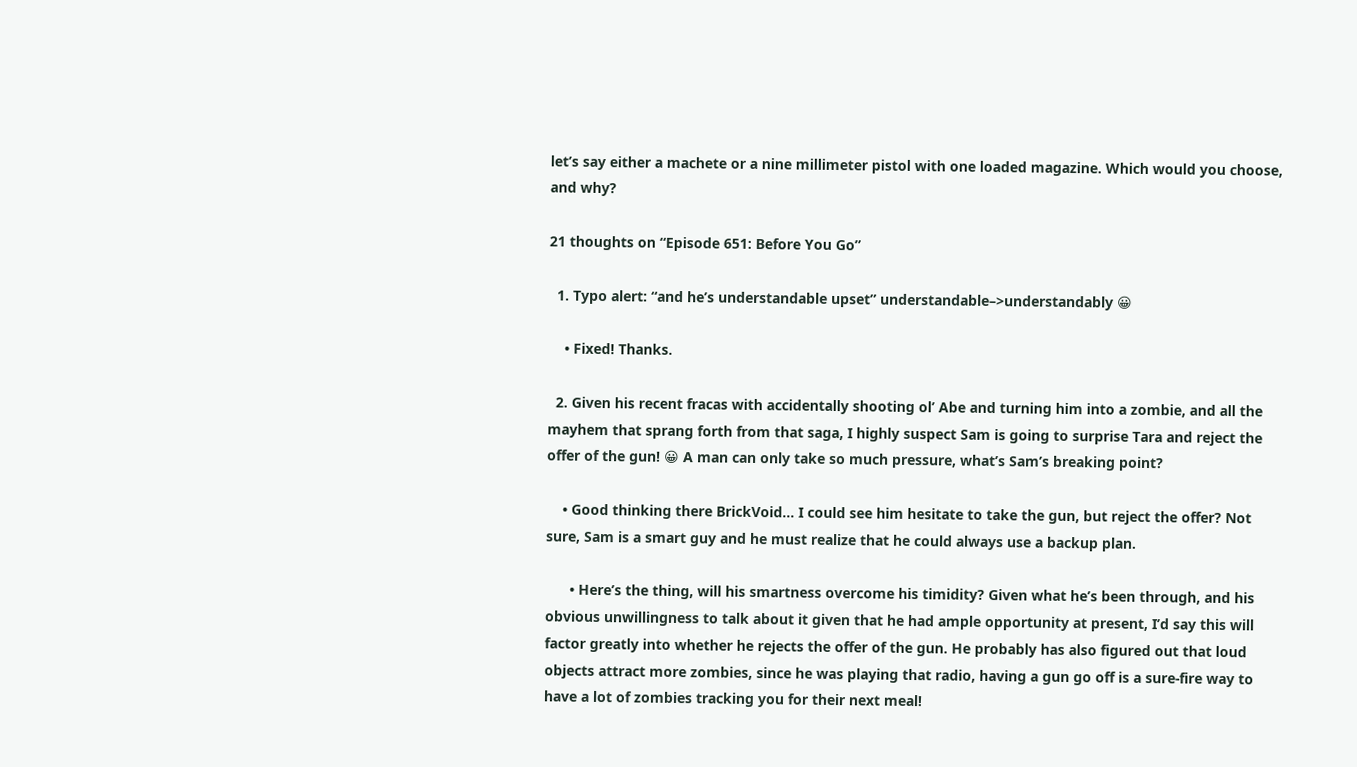let’s say either a machete or a nine millimeter pistol with one loaded magazine. Which would you choose, and why?

21 thoughts on “Episode 651: Before You Go”

  1. Typo alert: “and he’s understandable upset” understandable–>understandably 😀

    • Fixed! Thanks.

  2. Given his recent fracas with accidentally shooting ol’ Abe and turning him into a zombie, and all the mayhem that sprang forth from that saga, I highly suspect Sam is going to surprise Tara and reject the offer of the gun! 😀 A man can only take so much pressure, what’s Sam’s breaking point?

    • Good thinking there BrickVoid… I could see him hesitate to take the gun, but reject the offer? Not sure, Sam is a smart guy and he must realize that he could always use a backup plan.

      • Here’s the thing, will his smartness overcome his timidity? Given what he’s been through, and his obvious unwillingness to talk about it given that he had ample opportunity at present, I’d say this will factor greatly into whether he rejects the offer of the gun. He probably has also figured out that loud objects attract more zombies, since he was playing that radio, having a gun go off is a sure-fire way to have a lot of zombies tracking you for their next meal!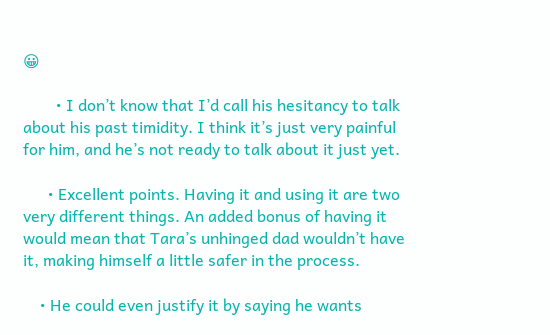😀

        • I don’t know that I’d call his hesitancy to talk about his past timidity. I think it’s just very painful for him, and he’s not ready to talk about it just yet.

      • Excellent points. Having it and using it are two very different things. An added bonus of having it would mean that Tara’s unhinged dad wouldn’t have it, making himself a little safer in the process.

    • He could even justify it by saying he wants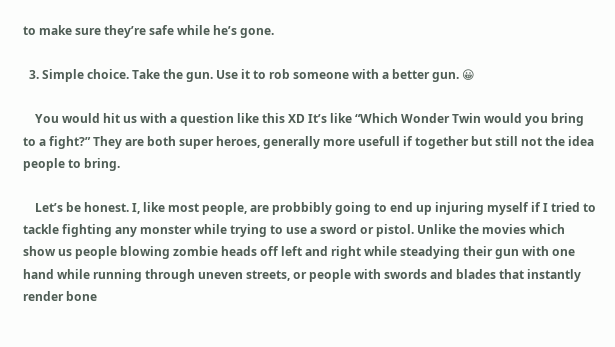to make sure they’re safe while he’s gone.

  3. Simple choice. Take the gun. Use it to rob someone with a better gun. 😀

    You would hit us with a question like this XD It’s like “Which Wonder Twin would you bring to a fight?” They are both super heroes, generally more usefull if together but still not the idea people to bring.

    Let’s be honest. I, like most people, are probbibly going to end up injuring myself if I tried to tackle fighting any monster while trying to use a sword or pistol. Unlike the movies which show us people blowing zombie heads off left and right while steadying their gun with one hand while running through uneven streets, or people with swords and blades that instantly render bone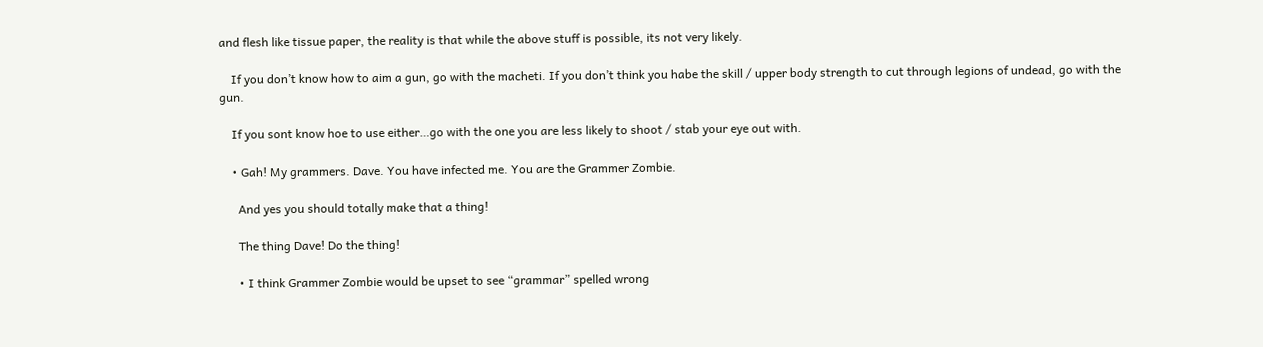and flesh like tissue paper, the reality is that while the above stuff is possible, its not very likely.

    If you don’t know how to aim a gun, go with the macheti. If you don’t think you habe the skill / upper body strength to cut through legions of undead, go with the gun.

    If you sont know hoe to use either…go with the one you are less likely to shoot / stab your eye out with.

    • Gah! My grammers. Dave. You have infected me. You are the Grammer Zombie.

      And yes you should totally make that a thing!

      The thing Dave! Do the thing!

      • I think Grammer Zombie would be upset to see “grammar” spelled wrong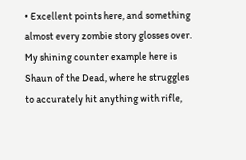• Excellent points here, and something almost every zombie story glosses over. My shining counter example here is Shaun of the Dead, where he struggles to accurately hit anything with rifle,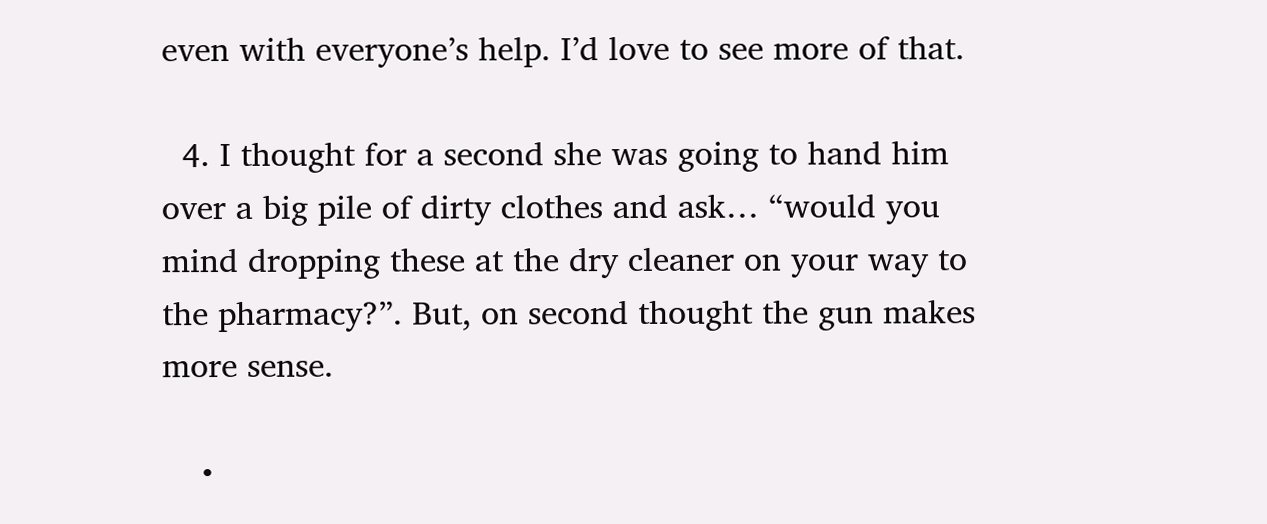even with everyone’s help. I’d love to see more of that.

  4. I thought for a second she was going to hand him over a big pile of dirty clothes and ask… “would you mind dropping these at the dry cleaner on your way to the pharmacy?”. But, on second thought the gun makes more sense.

    •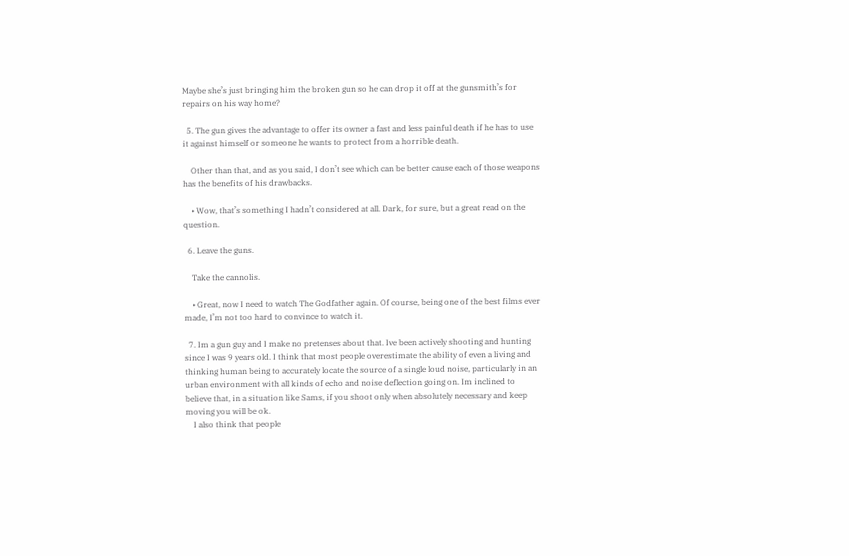Maybe she’s just bringing him the broken gun so he can drop it off at the gunsmith’s for repairs on his way home?

  5. The gun gives the advantage to offer its owner a fast and less painful death if he has to use it against himself or someone he wants to protect from a horrible death.

    Other than that, and as you said, I don’t see which can be better cause each of those weapons has the benefits of his drawbacks.

    • Wow, that’s something I hadn’t considered at all. Dark, for sure, but a great read on the question.

  6. Leave the guns.

    Take the cannolis.

    • Great, now I need to watch The Godfather again. Of course, being one of the best films ever made, I’m not too hard to convince to watch it.

  7. Im a gun guy and I make no pretenses about that. Ive been actively shooting and hunting since I was 9 years old. I think that most people overestimate the ability of even a living and thinking human being to accurately locate the source of a single loud noise, particularly in an urban environment with all kinds of echo and noise deflection going on. Im inclined to believe that, in a situation like Sams, if you shoot only when absolutely necessary and keep moving you will be ok.
    I also think that people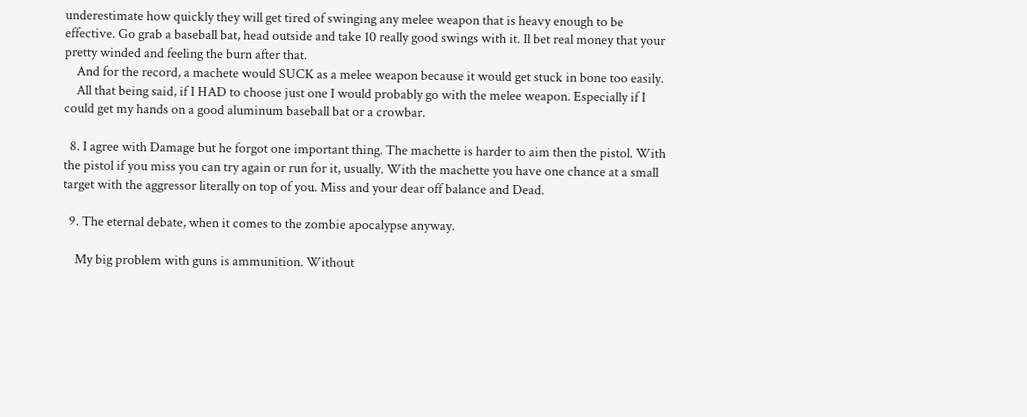underestimate how quickly they will get tired of swinging any melee weapon that is heavy enough to be effective. Go grab a baseball bat, head outside and take 10 really good swings with it. Il bet real money that your pretty winded and feeling the burn after that.
    And for the record, a machete would SUCK as a melee weapon because it would get stuck in bone too easily.
    All that being said, if I HAD to choose just one I would probably go with the melee weapon. Especially if I could get my hands on a good aluminum baseball bat or a crowbar.

  8. I agree with Damage but he forgot one important thing. The machette is harder to aim then the pistol. With the pistol if you miss you can try again or run for it, usually. With the machette you have one chance at a small target with the aggressor literally on top of you. Miss and your dear off balance and Dead.

  9. The eternal debate, when it comes to the zombie apocalypse anyway.

    My big problem with guns is ammunition. Without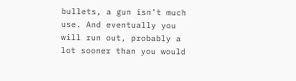bullets, a gun isn’t much use. And eventually you will run out, probably a lot sooner than you would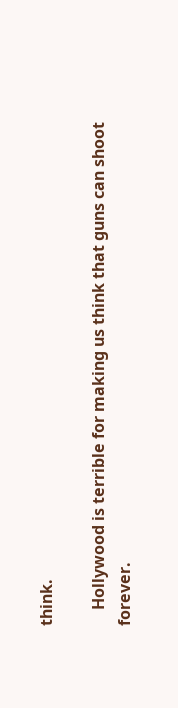think.

    Hollywood is terrible for making us think that guns can shoot forever.